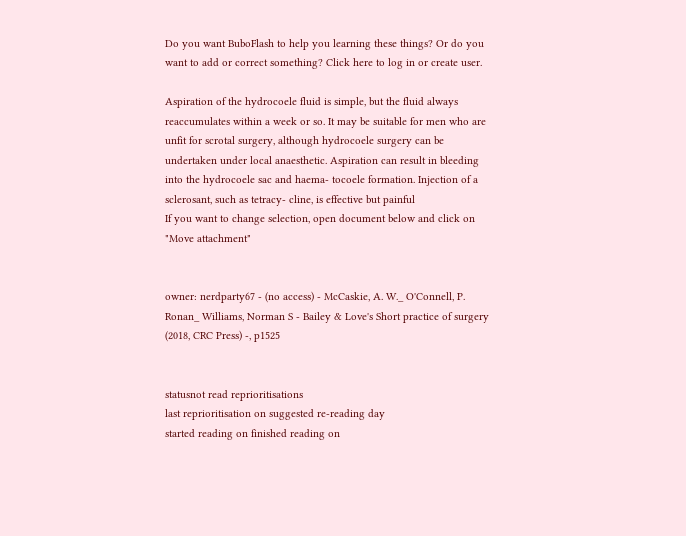Do you want BuboFlash to help you learning these things? Or do you want to add or correct something? Click here to log in or create user.

Aspiration of the hydrocoele fluid is simple, but the fluid always reaccumulates within a week or so. It may be suitable for men who are unfit for scrotal surgery, although hydrocoele surgery can be undertaken under local anaesthetic. Aspiration can result in bleeding into the hydrocoele sac and haema- tocoele formation. Injection of a sclerosant, such as tetracy- cline, is effective but painful
If you want to change selection, open document below and click on "Move attachment"


owner: nerdparty67 - (no access) - McCaskie, A. W._ O'Connell, P. Ronan_ Williams, Norman S - Bailey & Love's Short practice of surgery (2018, CRC Press) -, p1525


statusnot read reprioritisations
last reprioritisation on suggested re-reading day
started reading on finished reading on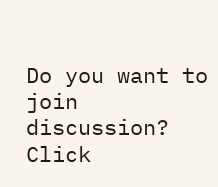Do you want to join discussion? Click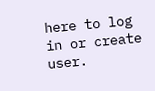here to log in or create user.